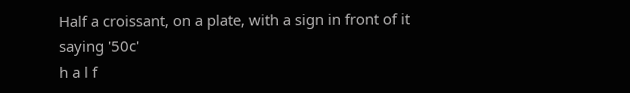Half a croissant, on a plate, with a sign in front of it saying '50c'
h a l f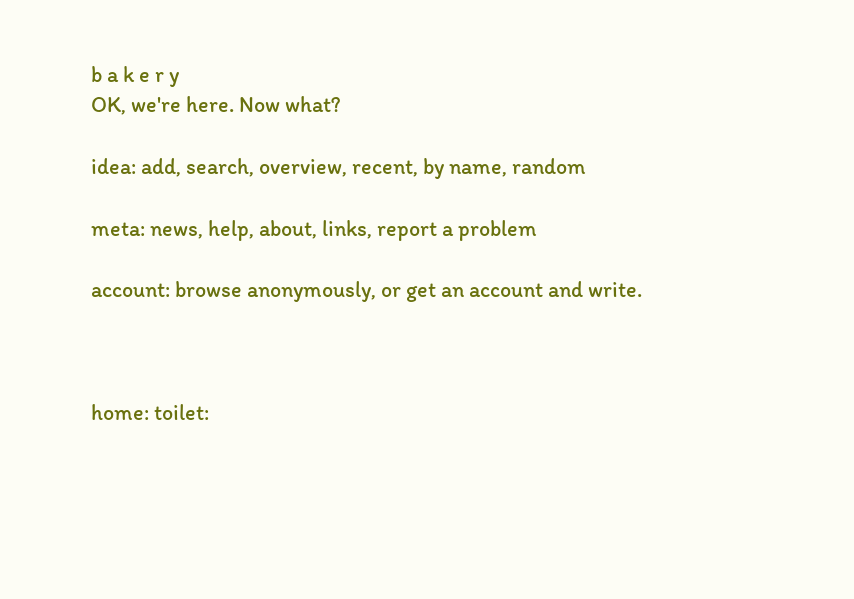b a k e r y
OK, we're here. Now what?

idea: add, search, overview, recent, by name, random

meta: news, help, about, links, report a problem

account: browse anonymously, or get an account and write.



home: toilet: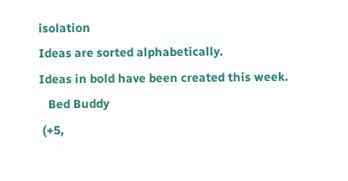isolation
Ideas are sorted alphabetically.
Ideas in bold have been created this week.
   Bed Buddy
 (+5,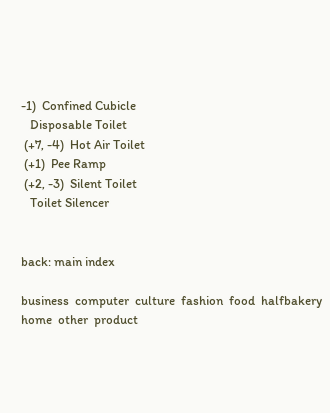-1)  Confined Cubicle
   Disposable Toilet
 (+7, -4)  Hot Air Toilet
 (+1)  Pee Ramp
 (+2, -3)  Silent Toilet
   Toilet Silencer


back: main index

business  computer  culture  fashion  food  halfbakery  home  other  product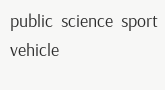public  science  sport  vehicle